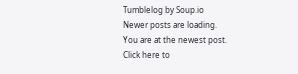Tumblelog by Soup.io
Newer posts are loading.
You are at the newest post.
Click here to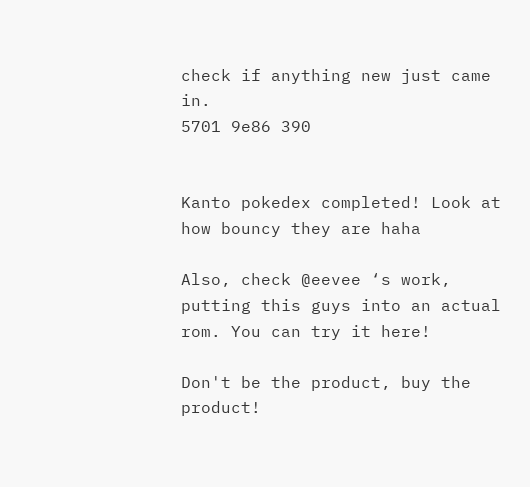check if anything new just came in.
5701 9e86 390


Kanto pokedex completed! Look at how bouncy they are haha

Also, check @eevee ‘s work, putting this guys into an actual rom. You can try it here!

Don't be the product, buy the product!